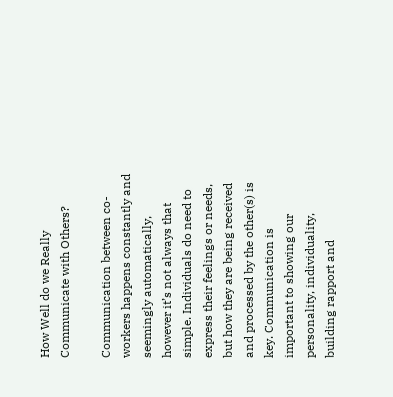How Well do we Really Communicate with Others?

Communication between co-workers happens constantly and seemingly automatically, however it’s not always that simple. Individuals do need to express their feelings or needs, but how they are being received and processed by the other(s) is key. Communication is  important to showing our personality, individuality, building rapport and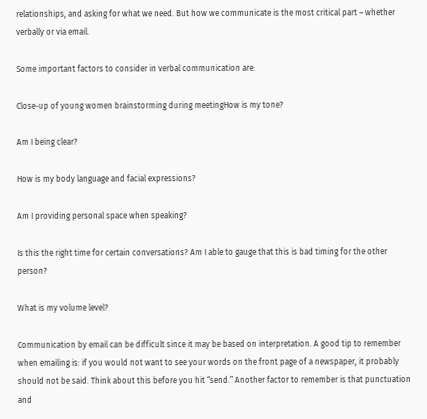relationships, and asking for what we need. But how we communicate is the most critical part – whether verbally or via email.

Some important factors to consider in verbal communication are:

Close-up of young women brainstorming during meetingHow is my tone?

Am I being clear?

How is my body language and facial expressions?

Am I providing personal space when speaking?

Is this the right time for certain conversations? Am I able to gauge that this is bad timing for the other person?

What is my volume level?

Communication by email can be difficult since it may be based on interpretation. A good tip to remember when emailing is: if you would not want to see your words on the front page of a newspaper, it probably should not be said. Think about this before you hit “send.” Another factor to remember is that punctuation and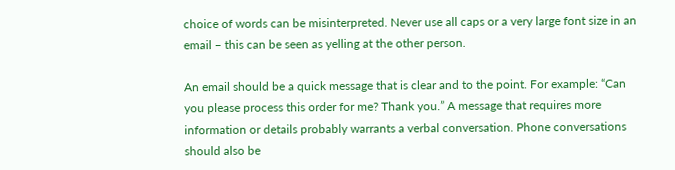choice of words can be misinterpreted. Never use all caps or a very large font size in an email – this can be seen as yelling at the other person.

An email should be a quick message that is clear and to the point. For example: “Can you please process this order for me? Thank you.” A message that requires more information or details probably warrants a verbal conversation. Phone conversations should also be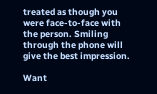treated as though you were face-to-face with the person. Smiling through the phone will give the best impression.

Want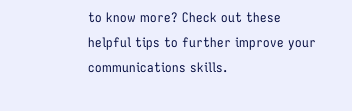to know more? Check out these helpful tips to further improve your communications skills.